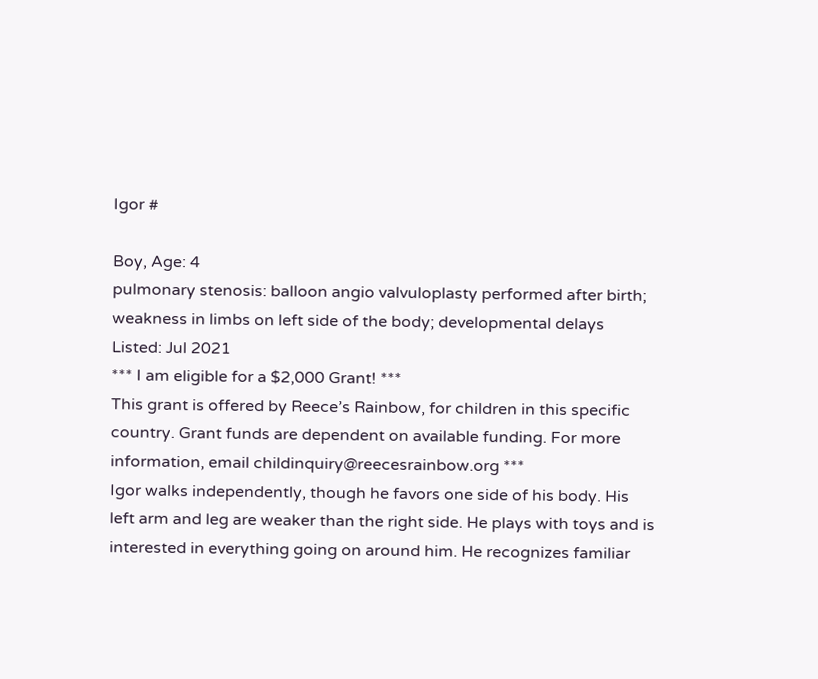Igor #

Boy, Age: 4
pulmonary stenosis: balloon angio valvuloplasty performed after birth; weakness in limbs on left side of the body; developmental delays
Listed: Jul 2021
*** I am eligible for a $2,000 Grant! ***
This grant is offered by Reece’s Rainbow, for children in this specific country. Grant funds are dependent on available funding. For more information, email childinquiry@reecesrainbow.org ***
Igor walks independently, though he favors one side of his body. His left arm and leg are weaker than the right side. He plays with toys and is interested in everything going on around him. He recognizes familiar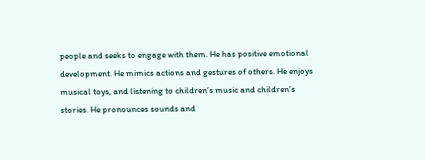people and seeks to engage with them. He has positive emotional development. He mimics actions and gestures of others. He enjoys musical toys, and listening to children’s music and children’s stories. He pronounces sounds and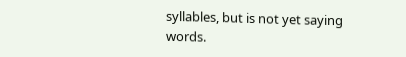syllables, but is not yet saying words.